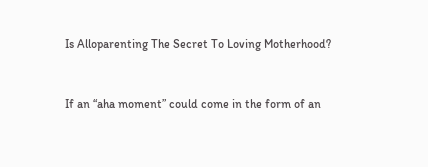Is Alloparenting The Secret To Loving Motherhood?


If an “aha moment” could come in the form of an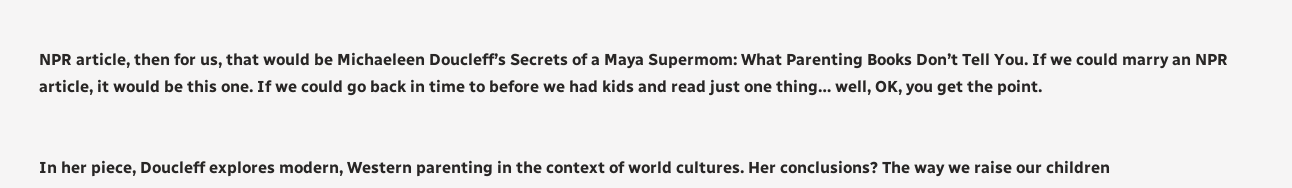NPR article, then for us, that would be Michaeleen Doucleff’s Secrets of a Maya Supermom: What Parenting Books Don’t Tell You. If we could marry an NPR article, it would be this one. If we could go back in time to before we had kids and read just one thing… well, OK, you get the point.


In her piece, Doucleff explores modern, Western parenting in the context of world cultures. Her conclusions? The way we raise our children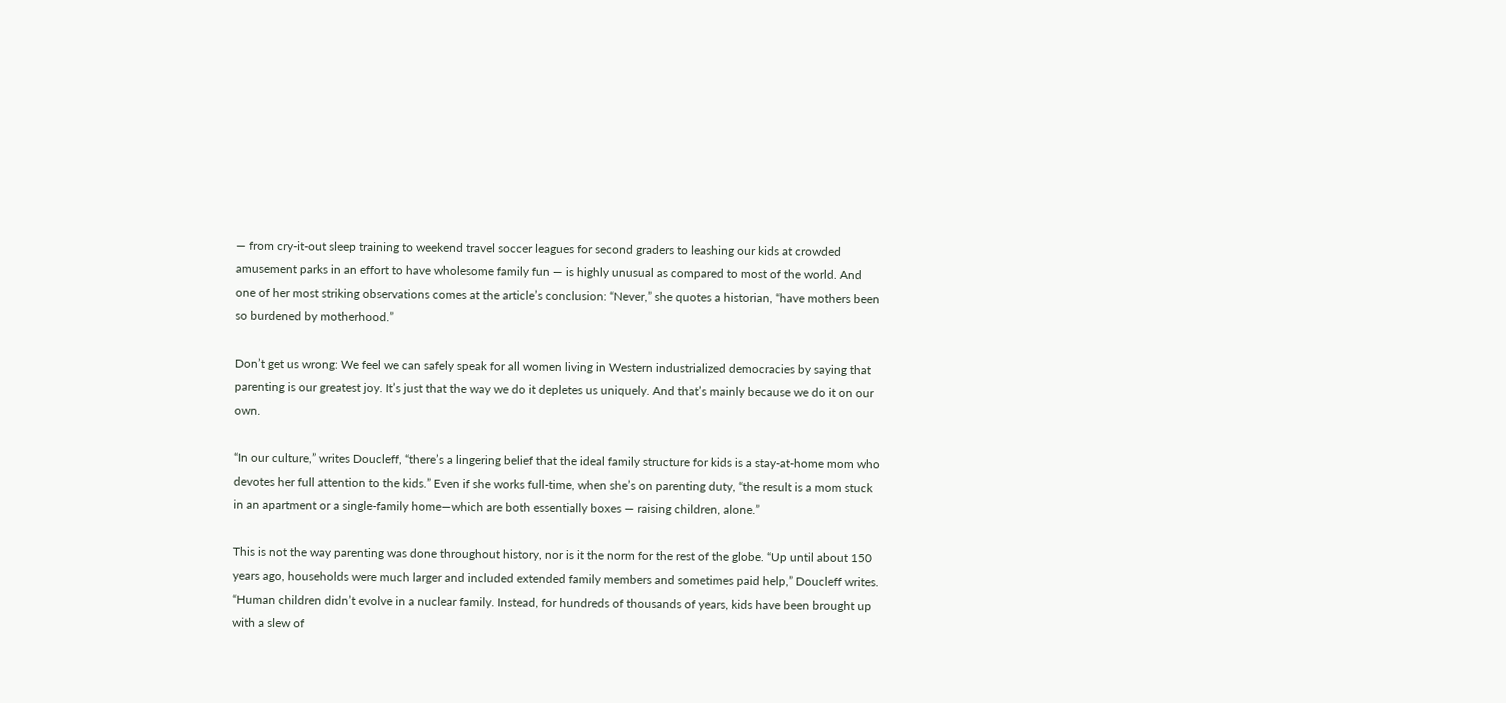— from cry-it-out sleep training to weekend travel soccer leagues for second graders to leashing our kids at crowded amusement parks in an effort to have wholesome family fun — is highly unusual as compared to most of the world. And one of her most striking observations comes at the article’s conclusion: “Never,” she quotes a historian, “have mothers been so burdened by motherhood.”

Don’t get us wrong: We feel we can safely speak for all women living in Western industrialized democracies by saying that parenting is our greatest joy. It’s just that the way we do it depletes us uniquely. And that’s mainly because we do it on our own.

“In our culture,” writes Doucleff, “there’s a lingering belief that the ideal family structure for kids is a stay-at-home mom who devotes her full attention to the kids.” Even if she works full-time, when she’s on parenting duty, “the result is a mom stuck in an apartment or a single-family home—which are both essentially boxes — raising children, alone.”

This is not the way parenting was done throughout history, nor is it the norm for the rest of the globe. “Up until about 150 years ago, households were much larger and included extended family members and sometimes paid help,” Doucleff writes. “Human children didn’t evolve in a nuclear family. Instead, for hundreds of thousands of years, kids have been brought up with a slew of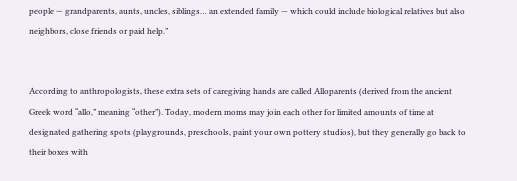people — grandparents, aunts, uncles, siblings… an extended family — which could include biological relatives but also neighbors, close friends or paid help.”


According to anthropologists, these extra sets of caregiving hands are called Alloparents (derived from the ancient Greek word “allo,” meaning “other”). Today, modern moms may join each other for limited amounts of time at designated gathering spots (playgrounds, preschools, paint your own pottery studios), but they generally go back to their boxes with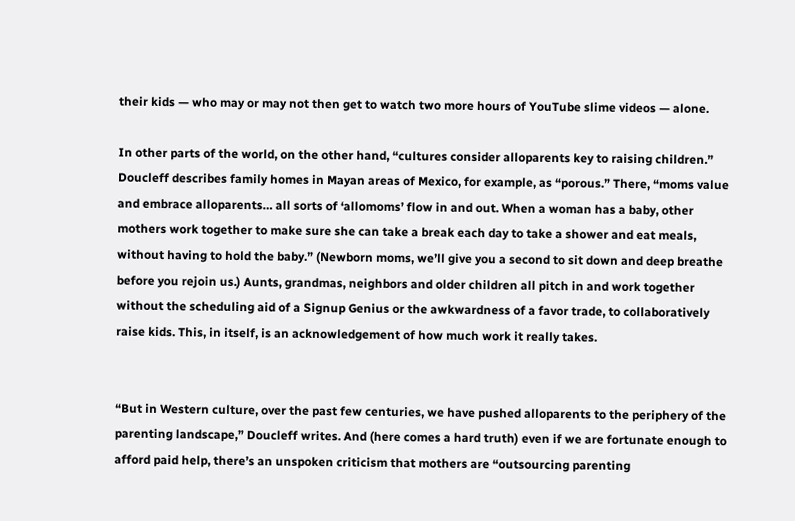their kids — who may or may not then get to watch two more hours of YouTube slime videos — alone.

In other parts of the world, on the other hand, “cultures consider alloparents key to raising children.” Doucleff describes family homes in Mayan areas of Mexico, for example, as “porous.” There, “moms value and embrace alloparents… all sorts of ‘allomoms’ flow in and out. When a woman has a baby, other mothers work together to make sure she can take a break each day to take a shower and eat meals, without having to hold the baby.” (Newborn moms, we’ll give you a second to sit down and deep breathe before you rejoin us.) Aunts, grandmas, neighbors and older children all pitch in and work together without the scheduling aid of a Signup Genius or the awkwardness of a favor trade, to collaboratively raise kids. This, in itself, is an acknowledgement of how much work it really takes.


“But in Western culture, over the past few centuries, we have pushed alloparents to the periphery of the parenting landscape,” Doucleff writes. And (here comes a hard truth) even if we are fortunate enough to afford paid help, there’s an unspoken criticism that mothers are “outsourcing parenting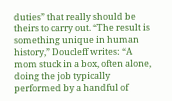duties” that really should be theirs to carry out. “The result is something unique in human history,” Doucleff writes: “A mom stuck in a box, often alone, doing the job typically performed by a handful of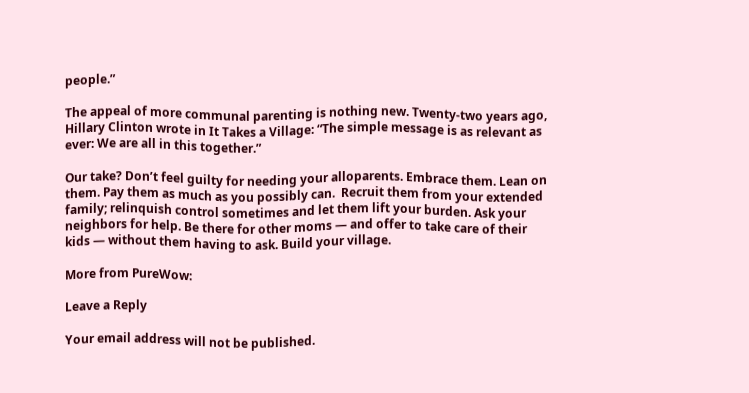people.”

The appeal of more communal parenting is nothing new. Twenty-two years ago, Hillary Clinton wrote in It Takes a Village: “The simple message is as relevant as ever: We are all in this together.”

Our take? Don’t feel guilty for needing your alloparents. Embrace them. Lean on them. Pay them as much as you possibly can.  Recruit them from your extended family; relinquish control sometimes and let them lift your burden. Ask your neighbors for help. Be there for other moms — and offer to take care of their kids — without them having to ask. Build your village.

More from PureWow:

Leave a Reply

Your email address will not be published.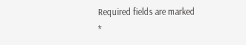Required fields are marked *